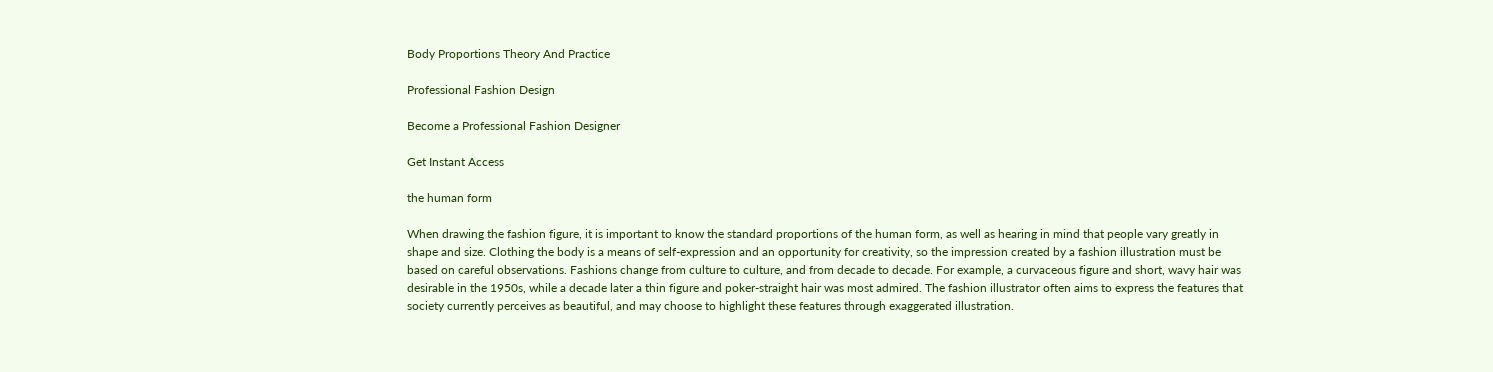Body Proportions Theory And Practice

Professional Fashion Design

Become a Professional Fashion Designer

Get Instant Access

the human form

When drawing the fashion figure, it is important to know the standard proportions of the human form, as well as hearing in mind that people vary greatly in shape and size. Clothing the body is a means of self-expression and an opportunity for creativity, so the impression created by a fashion illustration must be based on careful observations. Fashions change from culture to culture, and from decade to decade. For example, a curvaceous figure and short, wavy hair was desirable in the 1950s, while a decade later a thin figure and poker-straight hair was most admired. The fashion illustrator often aims to express the features that society currently perceives as beautiful, and may choose to highlight these features through exaggerated illustration.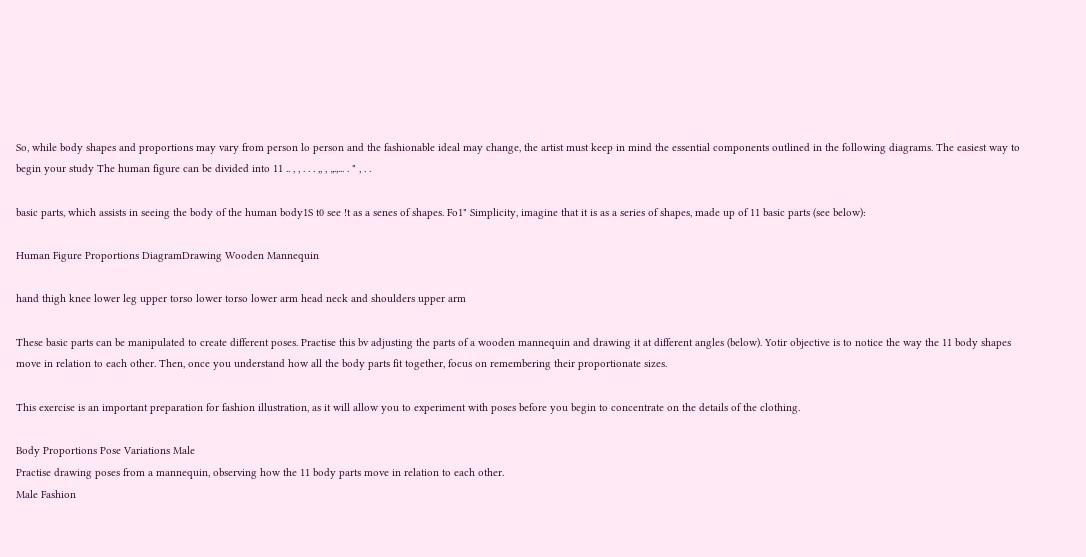So, while body shapes and proportions may vary from person lo person and the fashionable ideal may change, the artist must keep in mind the essential components outlined in the following diagrams. The easiest way to begin your study The human figure can be divided into 11 .. , , . . . ,, , „.,... . " , . .

basic parts, which assists in seeing the body of the human body1S t0 see !t as a senes of shapes. Fo1" Simplicity, imagine that it is as a series of shapes, made up of 11 basic parts (see below):

Human Figure Proportions DiagramDrawing Wooden Mannequin

hand thigh knee lower leg upper torso lower torso lower arm head neck and shoulders upper arm

These basic parts can be manipulated to create different poses. Practise this bv adjusting the parts of a wooden mannequin and drawing it at different angles (below). Yotir objective is to notice the way the 11 body shapes move in relation to each other. Then, once you understand how all the body parts fit together, focus on remembering their proportionate sizes.

This exercise is an important preparation for fashion illustration, as it will allow you to experiment with poses before you begin to concentrate on the details of the clothing.

Body Proportions Pose Variations Male
Practise drawing poses from a mannequin, observing how the 11 body parts move in relation to each other.
Male Fashion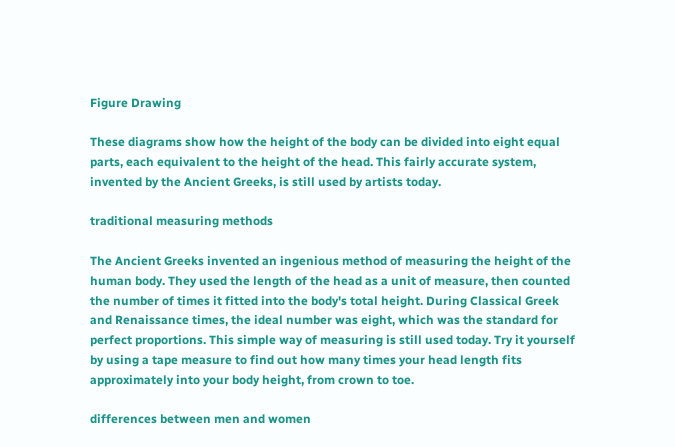Figure Drawing

These diagrams show how the height of the body can be divided into eight equal parts, each equivalent to the height of the head. This fairly accurate system, invented by the Ancient Greeks, is still used by artists today.

traditional measuring methods

The Ancient Greeks invented an ingenious method of measuring the height of the human body. They used the length of the head as a unit of measure, then counted the number of times it fitted into the body's total height. During Classical Greek and Renaissance times, the ideal number was eight, which was the standard for perfect proportions. This simple way of measuring is still used today. Try it yourself by using a tape measure to find out how many times your head length fits approximately into your body height, from crown to toe.

differences between men and women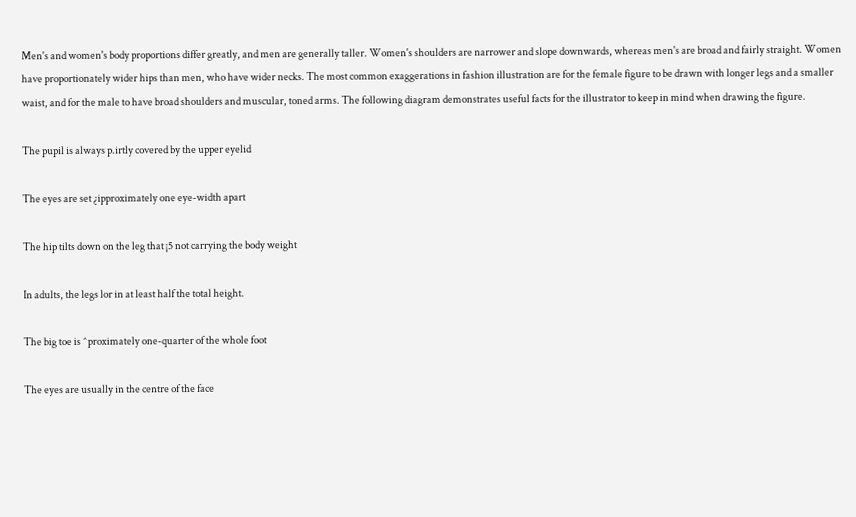Men's and women's body proportions differ greatly, and men are generally taller. Women's shoulders are narrower and slope downwards, whereas men's are broad and fairly straight. Women have proportionately wider hips than men, who have wider necks. The most common exaggerations in fashion illustration are for the female figure to be drawn with longer legs and a smaller waist, and for the male to have broad shoulders and muscular, toned arms. The following diagram demonstrates useful facts for the illustrator to keep in mind when drawing the figure.

The pupil is always p.irtly covered by the upper eyelid

The eyes are set ¿ipproximately one eye-width apart

The hip tilts down on the leg that ¡5 not carrying the body weight

In adults, the legs lor in at least half the total height.

The big toe is ^proximately one-quarter of the whole foot

The eyes are usually in the centre of the face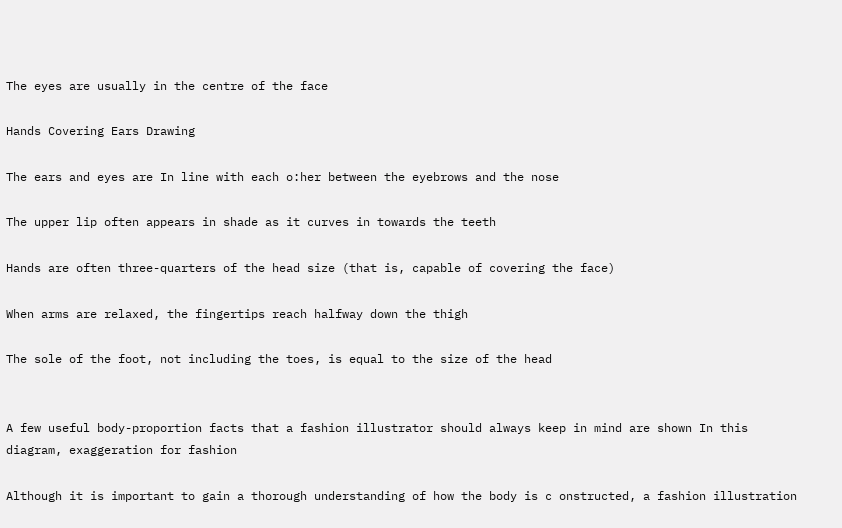The eyes are usually in the centre of the face

Hands Covering Ears Drawing

The ears and eyes are In line with each o:her between the eyebrows and the nose

The upper lip often appears in shade as it curves in towards the teeth

Hands are often three-quarters of the head size (that is, capable of covering the face)

When arms are relaxed, the fingertips reach halfway down the thigh

The sole of the foot, not including the toes, is equal to the size of the head


A few useful body-proportion facts that a fashion illustrator should always keep in mind are shown In this diagram, exaggeration for fashion

Although it is important to gain a thorough understanding of how the body is c onstructed, a fashion illustration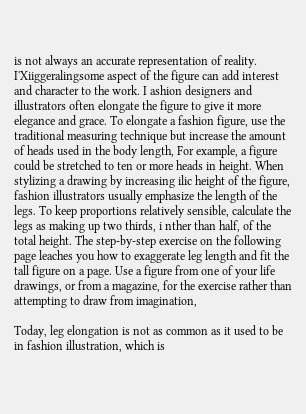is not always an accurate representation of reality. I'Xiiggeralingsome aspect of the figure can add interest and character to the work. I ashion designers and illustrators often elongate the figure to give it more elegance and grace. To elongate a fashion figure, use the traditional measuring technique but increase the amount of heads used in the body length, For example, a figure could be stretched to ten or more heads in height. When stylizing a drawing by increasing ilic height of the figure, fashion illustrators usually emphasize the length of the legs. To keep proportions relatively sensible, calculate the legs as making up two thirds, i nther than half, of the total height. The step-by-step exercise on the following page leaches you how to exaggerate leg length and fit the tall figure on a page. Use a figure from one of your life drawings, or from a magazine, for the exercise rather than attempting to draw from imagination,

Today, leg elongation is not as common as it used to be in fashion illustration, which is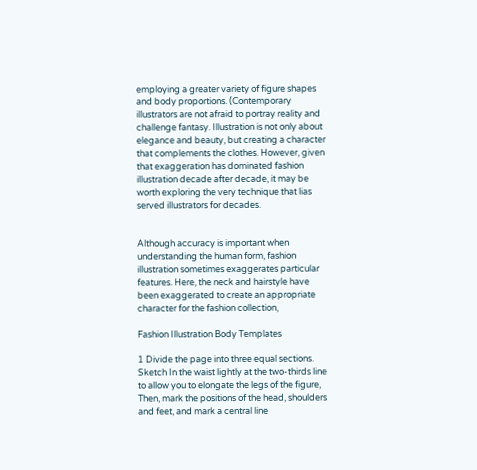employing a greater variety of figure shapes and body proportions. (Contemporary illustrators are not afraid to portray reality and challenge fantasy. Illustration is not only about elegance and beauty, but creating a character that complements the clothes. However, given that exaggeration has dominated fashion illustration decade after decade, it may be worth exploring the very technique that lias served illustrators for decades.


Although accuracy is important when understanding the human form, fashion illustration sometimes exaggerates particular features. Here, the neck and hairstyle have been exaggerated to create an appropriate character for the fashion collection,

Fashion Illustration Body Templates

1 Divide the page into three equal sections. Sketch In the waist lightly at the two-thirds line to allow you to elongate the legs of the figure, Then, mark the positions of the head, shoulders and feet, and mark a central line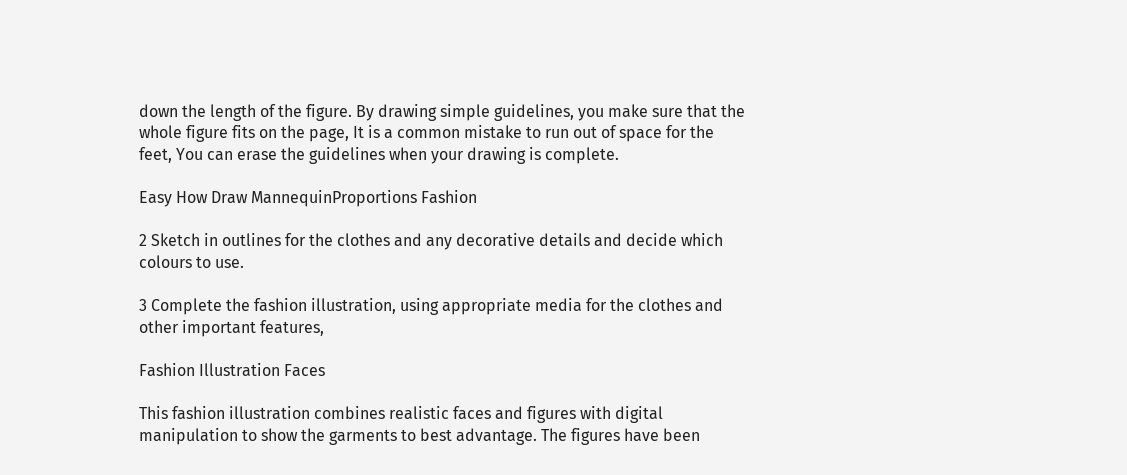down the length of the figure. By drawing simple guidelines, you make sure that the whole figure fits on the page, It is a common mistake to run out of space for the feet, You can erase the guidelines when your drawing is complete.

Easy How Draw MannequinProportions Fashion

2 Sketch in outlines for the clothes and any decorative details and decide which colours to use.

3 Complete the fashion illustration, using appropriate media for the clothes and other important features,

Fashion Illustration Faces

This fashion illustration combines realistic faces and figures with digital manipulation to show the garments to best advantage. The figures have been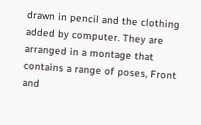drawn in pencil and the clothing added by computer. They are arranged in a montage that contains a range of poses, Front and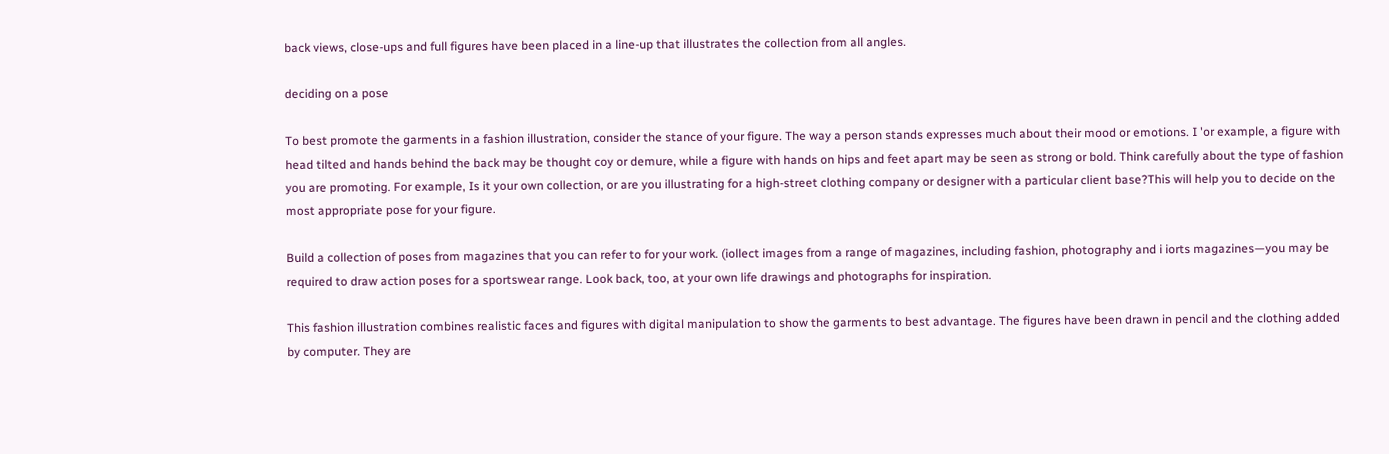back views, close-ups and full figures have been placed in a line-up that illustrates the collection from all angles.

deciding on a pose

To best promote the garments in a fashion illustration, consider the stance of your figure. The way a person stands expresses much about their mood or emotions. I 'or example, a figure with head tilted and hands behind the back may be thought coy or demure, while a figure with hands on hips and feet apart may be seen as strong or bold. Think carefully about the type of fashion you are promoting. For example, Is it your own collection, or are you illustrating for a high-street clothing company or designer with a particular client base?This will help you to decide on the most appropriate pose for your figure.

Build a collection of poses from magazines that you can refer to for your work. (iollect images from a range of magazines, including fashion, photography and i iorts magazines—you may be required to draw action poses for a sportswear range. Look back, too, at your own life drawings and photographs for inspiration.

This fashion illustration combines realistic faces and figures with digital manipulation to show the garments to best advantage. The figures have been drawn in pencil and the clothing added by computer. They are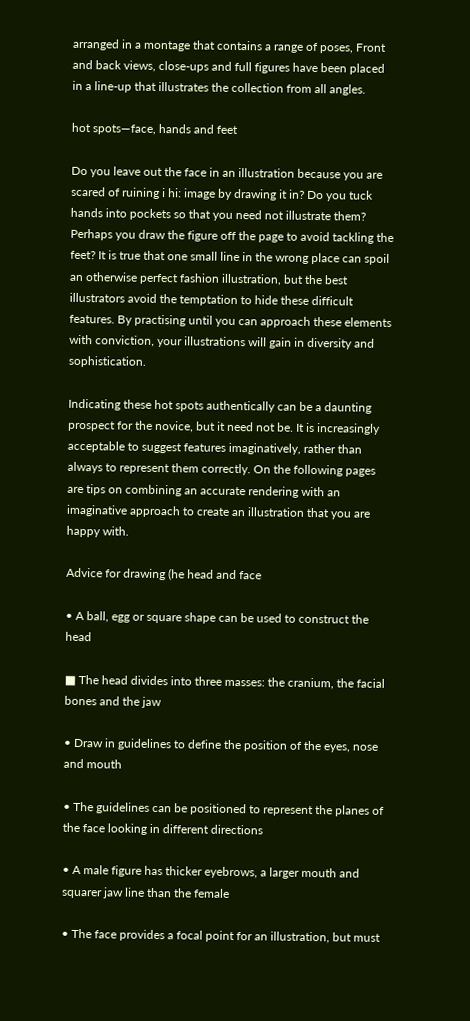arranged in a montage that contains a range of poses, Front and back views, close-ups and full figures have been placed in a line-up that illustrates the collection from all angles.

hot spots—face, hands and feet

Do you leave out the face in an illustration because you are scared of ruining i hi: image by drawing it in? Do you tuck hands into pockets so that you need not illustrate them? Perhaps you draw the figure off the page to avoid tackling the feet? It is true that one small line in the wrong place can spoil an otherwise perfect fashion illustration, but the best illustrators avoid the temptation to hide these difficult features. By practising until you can approach these elements with conviction, your illustrations will gain in diversity and sophistication.

Indicating these hot spots authentically can be a daunting prospect for the novice, but it need not be. It is increasingly acceptable to suggest features imaginatively, rather than always to represent them correctly. On the following pages are tips on combining an accurate rendering with an imaginative approach to create an illustration that you are happy with.

Advice for drawing (he head and face

• A ball, egg or square shape can be used to construct the head

■ The head divides into three masses: the cranium, the facial bones and the jaw

• Draw in guidelines to define the position of the eyes, nose and mouth

• The guidelines can be positioned to represent the planes of the face looking in different directions

• A male figure has thicker eyebrows, a larger mouth and squarer jaw line than the female

• The face provides a focal point for an illustration, but must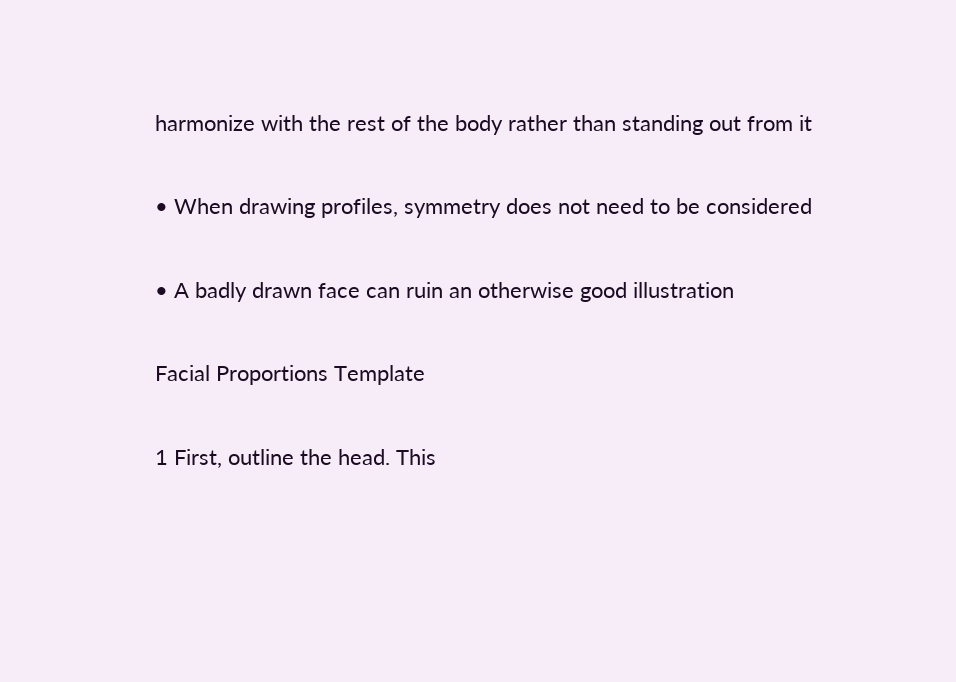harmonize with the rest of the body rather than standing out from it

• When drawing profiles, symmetry does not need to be considered

• A badly drawn face can ruin an otherwise good illustration

Facial Proportions Template

1 First, outline the head. This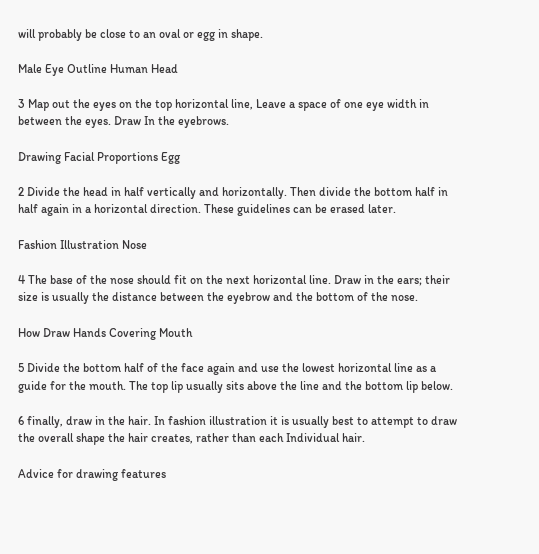will probably be close to an oval or egg in shape.

Male Eye Outline Human Head

3 Map out the eyes on the top horizontal line, Leave a space of one eye width in between the eyes. Draw In the eyebrows.

Drawing Facial Proportions Egg

2 Divide the head in half vertically and horizontally. Then divide the bottom half in half again in a horizontal direction. These guidelines can be erased later.

Fashion Illustration Nose

4 The base of the nose should fit on the next horizontal line. Draw in the ears; their size is usually the distance between the eyebrow and the bottom of the nose.

How Draw Hands Covering Mouth

5 Divide the bottom half of the face again and use the lowest horizontal line as a guide for the mouth. The top lip usually sits above the line and the bottom lip below.

6 finally, draw in the hair. In fashion illustration it is usually best to attempt to draw the overall shape the hair creates, rather than each Individual hair.

Advice for drawing features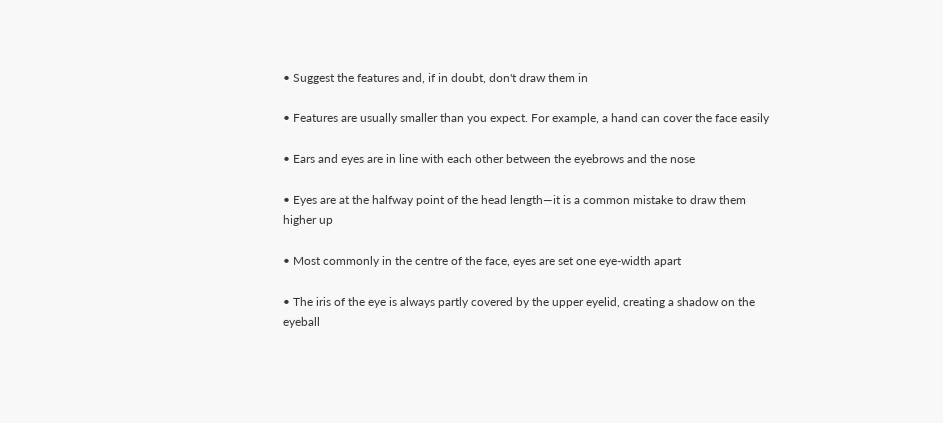• Suggest the features and, if in doubt, don't draw them in

• Features are usually smaller than you expect. For example, a hand can cover the face easily

• Ears and eyes are in line with each other between the eyebrows and the nose

• Eyes are at the halfway point of the head length—it is a common mistake to draw them higher up

• Most commonly in the centre of the face, eyes are set one eye-width apart

• The iris of the eye is always partly covered by the upper eyelid, creating a shadow on the eyeball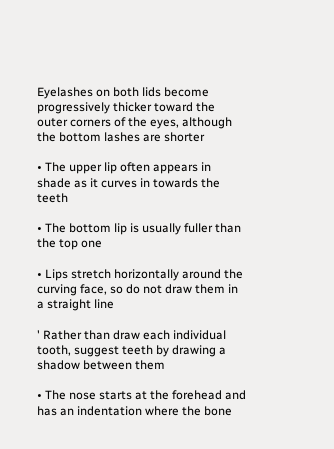Eyelashes on both lids become progressively thicker toward the outer corners of the eyes, although the bottom lashes are shorter

• The upper lip often appears in shade as it curves in towards the teeth

• The bottom lip is usually fuller than the top one

• Lips stretch horizontally around the curving face, so do not draw them in a straight line

' Rather than draw each individual tooth, suggest teeth by drawing a shadow between them

• The nose starts at the forehead and has an indentation where the bone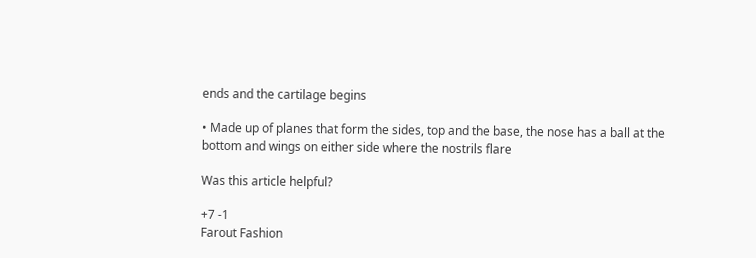ends and the cartilage begins

• Made up of planes that form the sides, top and the base, the nose has a ball at the bottom and wings on either side where the nostrils flare

Was this article helpful?

+7 -1
Farout Fashion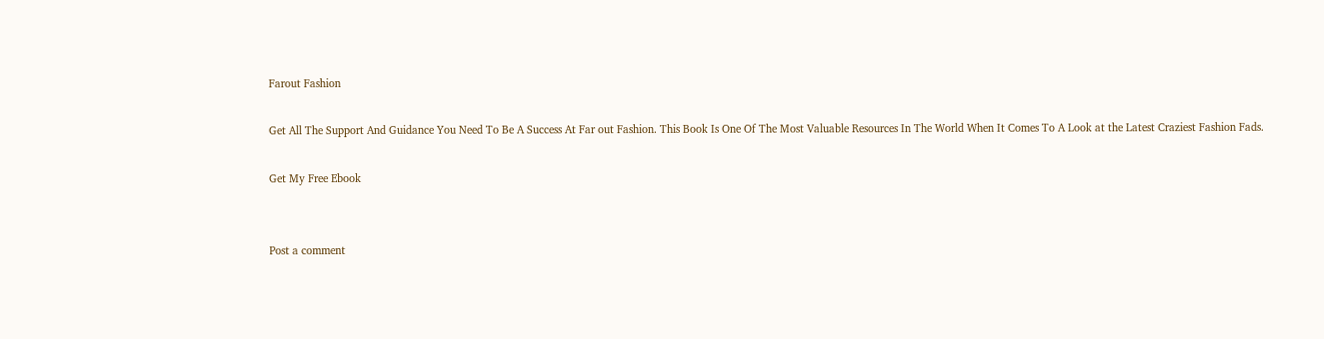Farout Fashion

Get All The Support And Guidance You Need To Be A Success At Far out Fashion. This Book Is One Of The Most Valuable Resources In The World When It Comes To A Look at the Latest Craziest Fashion Fads.

Get My Free Ebook


Post a comment